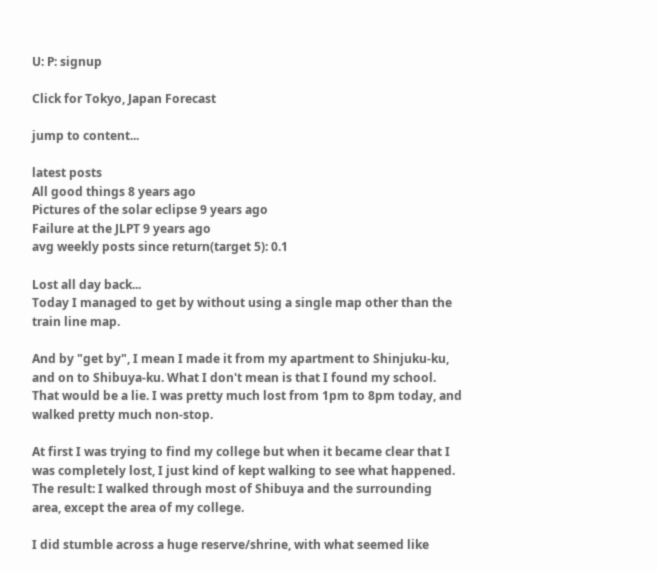U: P: signup

Click for Tokyo, Japan Forecast

jump to content...

latest posts
All good things 8 years ago
Pictures of the solar eclipse 9 years ago
Failure at the JLPT 9 years ago
avg weekly posts since return(target 5): 0.1

Lost all day back...
Today I managed to get by without using a single map other than the train line map.

And by "get by", I mean I made it from my apartment to Shinjuku-ku, and on to Shibuya-ku. What I don't mean is that I found my school. That would be a lie. I was pretty much lost from 1pm to 8pm today, and walked pretty much non-stop.

At first I was trying to find my college but when it became clear that I was completely lost, I just kind of kept walking to see what happened. The result: I walked through most of Shibuya and the surrounding area, except the area of my college.

I did stumble across a huge reserve/shrine, with what seemed like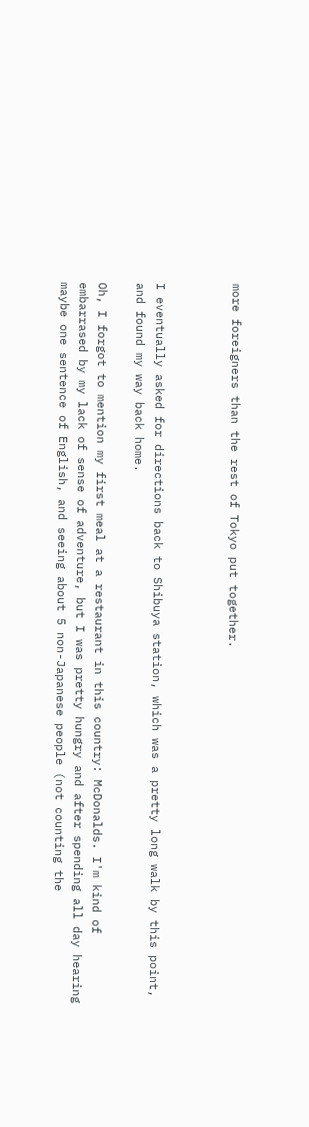more foreigners than the rest of Tokyo put together.



I eventually asked for directions back to Shibuya station, which was a pretty long walk by this point, and found my way back home.

Oh, I forgot to mention my first meal at a restaurant in this country: McDonalds. I'm kind of embarrased by my lack of sense of adventure, but I was pretty hungry and after spending all day hearing maybe one sentence of English, and seeing about 5 non-Japanese people (not counting the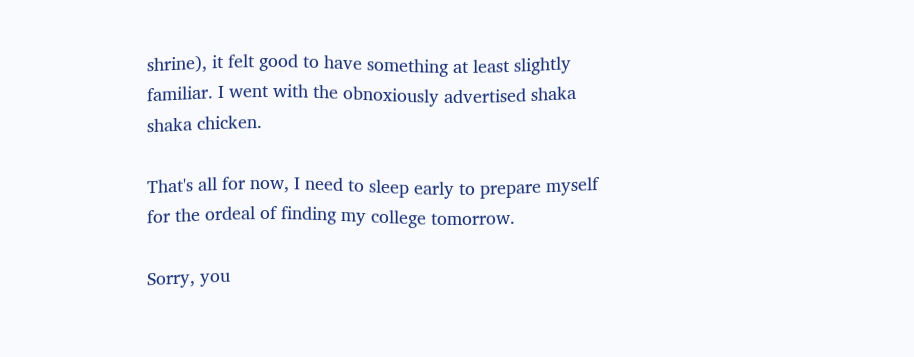shrine), it felt good to have something at least slightly familiar. I went with the obnoxiously advertised shaka shaka chicken.

That's all for now, I need to sleep early to prepare myself for the ordeal of finding my college tomorrow.

Sorry, you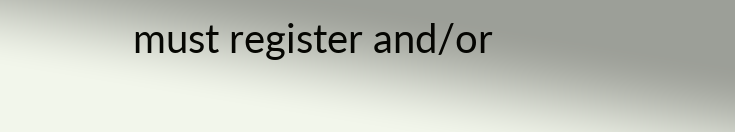must register and/or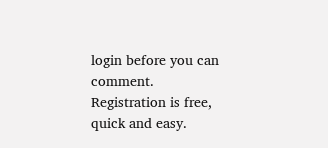login before you can comment. Registration is free, quick and easy.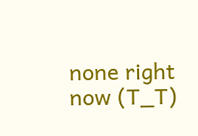none right now (T_T)